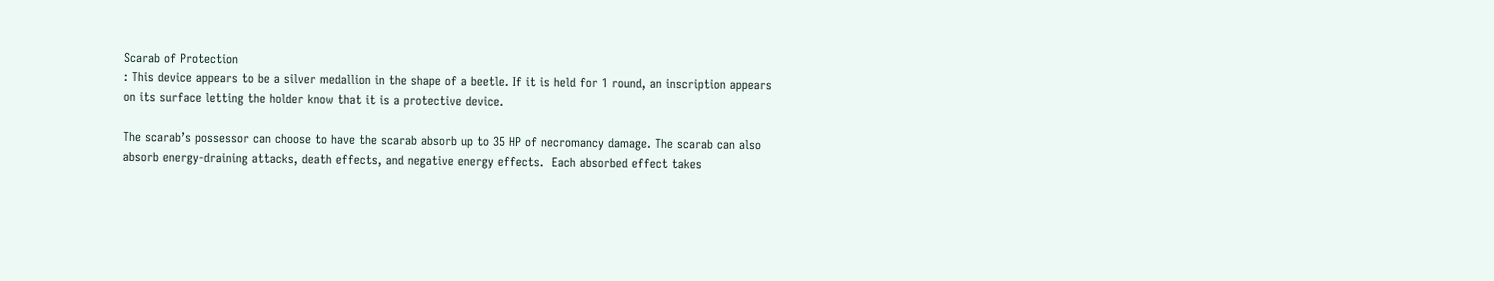Scarab of Protection
: This device appears to be a silver medallion in the shape of a beetle. If it is held for 1 round, an inscription appears on its surface letting the holder know that it is a protective device.

The scarab’s possessor can choose to have the scarab absorb up to 35 HP of necromancy damage. The scarab can also absorb energy-draining attacks, death effects, and negative energy effects.  Each absorbed effect takes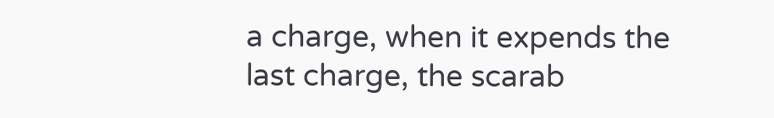a charge, when it expends the last charge, the scarab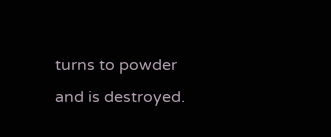turns to powder and is destroyed.